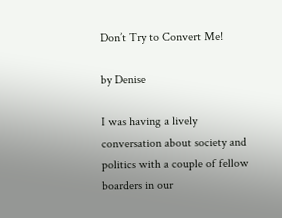Don’t Try to Convert Me!

by Denise

I was having a lively conversation about society and politics with a couple of fellow boarders in our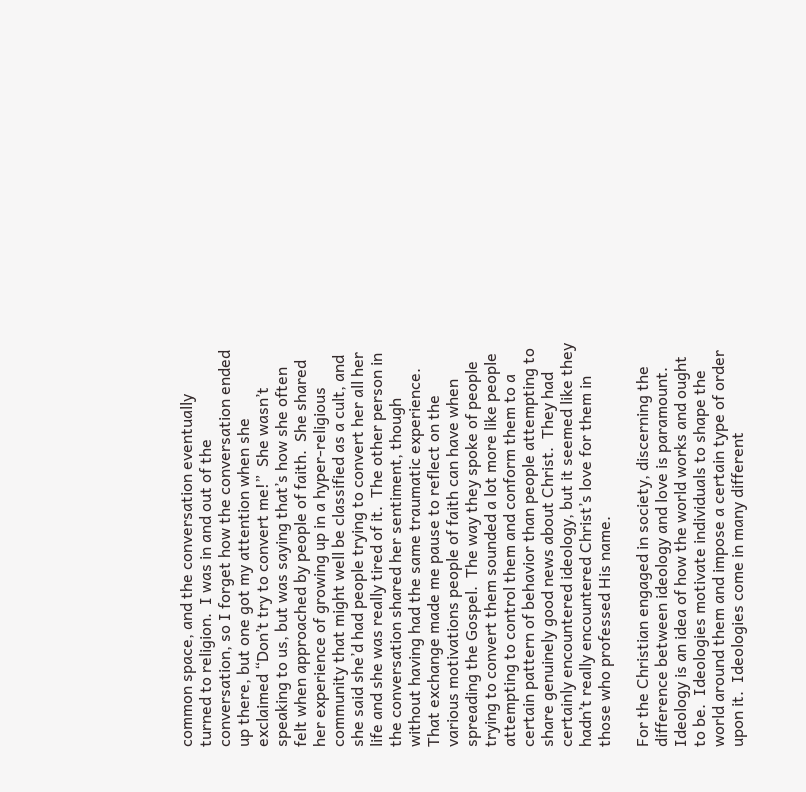common space, and the conversation eventually turned to religion.  I was in and out of the conversation, so I forget how the conversation ended up there, but one got my attention when she exclaimed “Don’t try to convert me!”  She wasn’t speaking to us, but was saying that’s how she often felt when approached by people of faith.  She shared her experience of growing up in a hyper-religious community that might well be classified as a cult, and she said she’d had people trying to convert her all her life and she was really tired of it.  The other person in the conversation shared her sentiment, though without having had the same traumatic experience.
That exchange made me pause to reflect on the various motivations people of faith can have when spreading the Gospel.  The way they spoke of people trying to convert them sounded a lot more like people attempting to control them and conform them to a certain pattern of behavior than people attempting to share genuinely good news about Christ.  They had certainly encountered ideology, but it seemed like they hadn’t really encountered Christ’s love for them in those who professed His name.

For the Christian engaged in society, discerning the difference between ideology and love is paramount.  Ideology is an idea of how the world works and ought to be.  Ideologies motivate individuals to shape the world around them and impose a certain type of order upon it.  Ideologies come in many different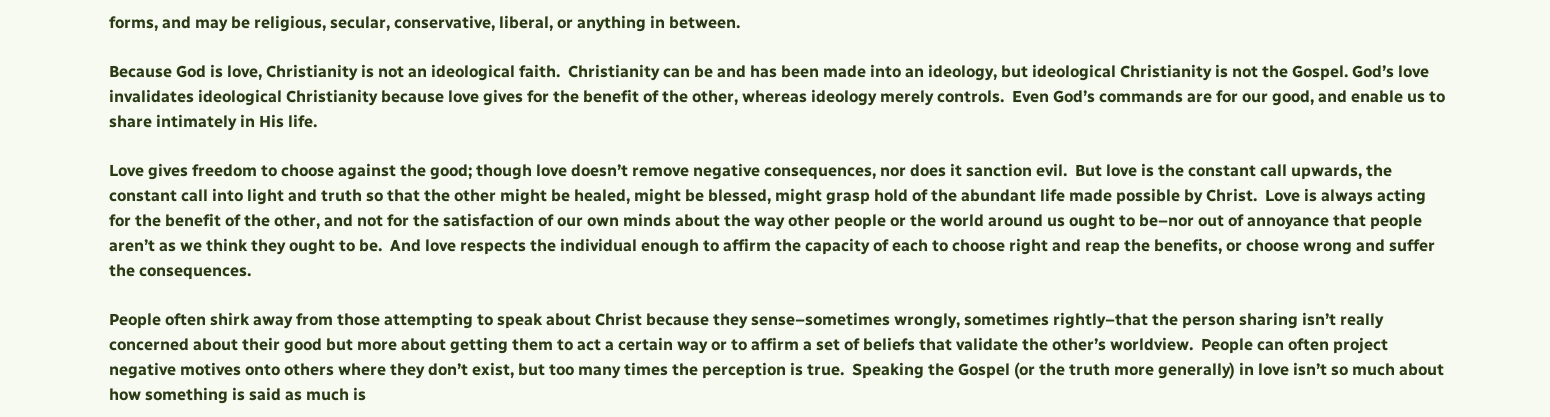forms, and may be religious, secular, conservative, liberal, or anything in between.

Because God is love, Christianity is not an ideological faith.  Christianity can be and has been made into an ideology, but ideological Christianity is not the Gospel. God’s love invalidates ideological Christianity because love gives for the benefit of the other, whereas ideology merely controls.  Even God’s commands are for our good, and enable us to share intimately in His life.

Love gives freedom to choose against the good; though love doesn’t remove negative consequences, nor does it sanction evil.  But love is the constant call upwards, the constant call into light and truth so that the other might be healed, might be blessed, might grasp hold of the abundant life made possible by Christ.  Love is always acting for the benefit of the other, and not for the satisfaction of our own minds about the way other people or the world around us ought to be–nor out of annoyance that people aren’t as we think they ought to be.  And love respects the individual enough to affirm the capacity of each to choose right and reap the benefits, or choose wrong and suffer the consequences.

People often shirk away from those attempting to speak about Christ because they sense–sometimes wrongly, sometimes rightly–that the person sharing isn’t really concerned about their good but more about getting them to act a certain way or to affirm a set of beliefs that validate the other’s worldview.  People can often project negative motives onto others where they don’t exist, but too many times the perception is true.  Speaking the Gospel (or the truth more generally) in love isn’t so much about how something is said as much is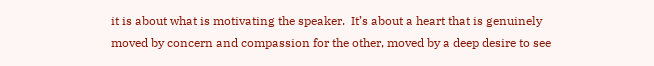it is about what is motivating the speaker.  It’s about a heart that is genuinely moved by concern and compassion for the other, moved by a deep desire to see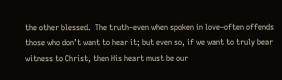the other blessed.  The truth–even when spoken in love–often offends those who don’t want to hear it; but even so, if we want to truly bear witness to Christ, then His heart must be our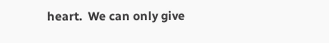heart.  We can only give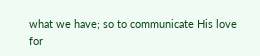what we have; so to communicate His love for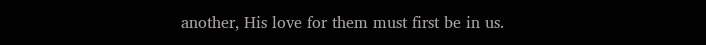another, His love for them must first be in us.